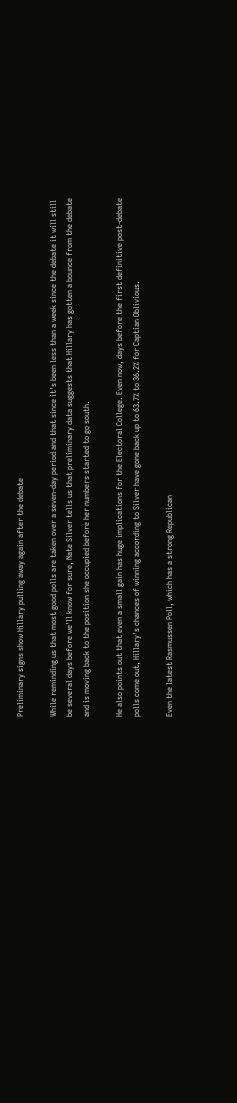Preliminary signs show Hillary pulling away again after the debate

While reminding us that most good polls are taken over a seven-day period and that since it's been less than a week since the debate it will still be several days before we'll know for sure, Nate Silver tells us that preliminary data suggests that Hillary has gotten a bounce from the debate and is moving back to the position she occupied before her numbers started to go south.

He also points out that even a small gain has huge implications for the Electoral College. Even now, days before the first definitive post-debate polls come out, Hillary's chances of winning according to Silver have gone back up to 63.7% to 36.2% for Captian Oblivious.

Even the latest Rasmussen Poll, which has a strong Republican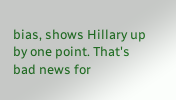bias, shows Hillary up by one point. That's bad news for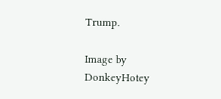Trump.

Image by DonkeyHotey